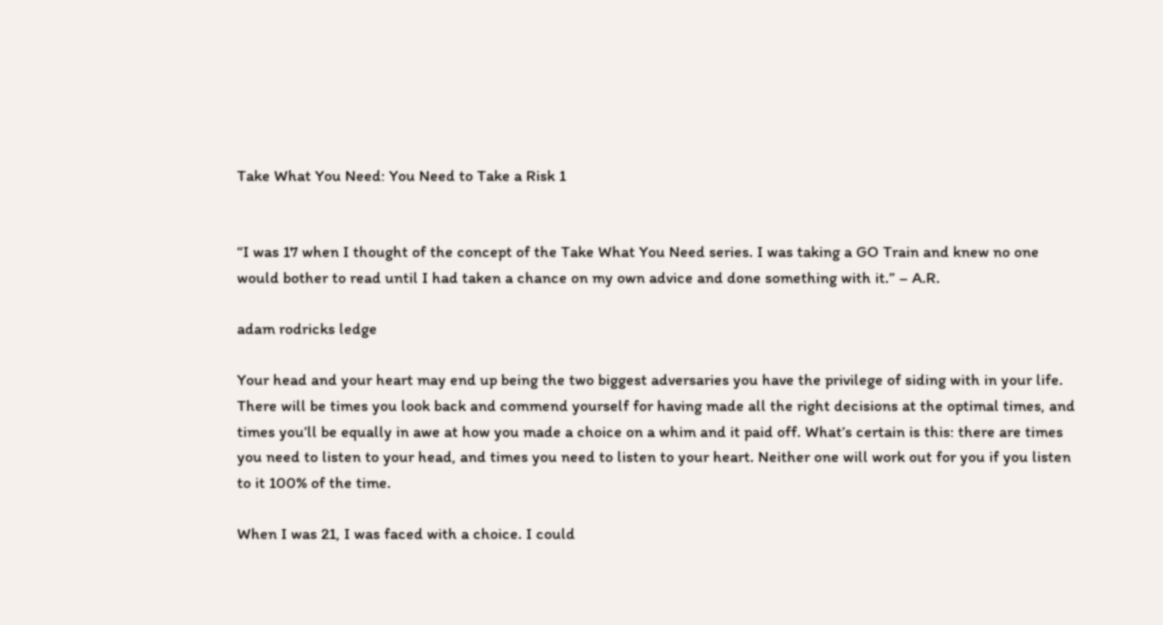Take What You Need: You Need to Take a Risk 1


“I was 17 when I thought of the concept of the Take What You Need series. I was taking a GO Train and knew no one would bother to read until I had taken a chance on my own advice and done something with it.” – A.R.

adam rodricks ledge

Your head and your heart may end up being the two biggest adversaries you have the privilege of siding with in your life. There will be times you look back and commend yourself for having made all the right decisions at the optimal times, and times you’ll be equally in awe at how you made a choice on a whim and it paid off. What’s certain is this: there are times you need to listen to your head, and times you need to listen to your heart. Neither one will work out for you if you listen to it 100% of the time.

When I was 21, I was faced with a choice. I could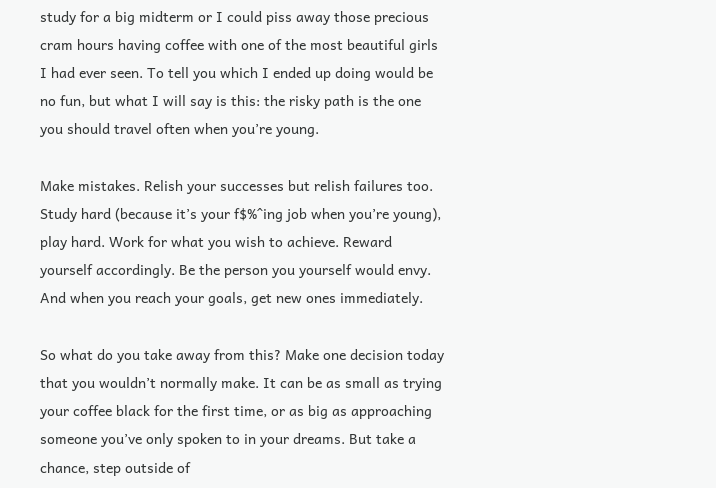study for a big midterm or I could piss away those precious cram hours having coffee with one of the most beautiful girls I had ever seen. To tell you which I ended up doing would be no fun, but what I will say is this: the risky path is the one you should travel often when you’re young.

Make mistakes. Relish your successes but relish failures too. Study hard (because it’s your f$%^ing job when you’re young), play hard. Work for what you wish to achieve. Reward yourself accordingly. Be the person you yourself would envy. And when you reach your goals, get new ones immediately.

So what do you take away from this? Make one decision today that you wouldn’t normally make. It can be as small as trying your coffee black for the first time, or as big as approaching someone you’ve only spoken to in your dreams. But take a chance, step outside of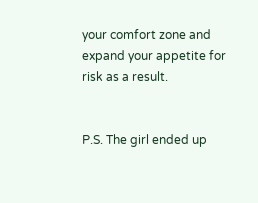your comfort zone and expand your appetite for risk as a result.


P.S. The girl ended up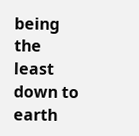being the least down to earth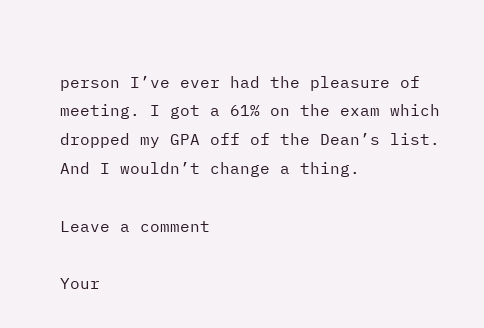person I’ve ever had the pleasure of meeting. I got a 61% on the exam which dropped my GPA off of the Dean’s list. And I wouldn’t change a thing.

Leave a comment

Your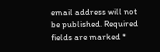email address will not be published. Required fields are marked *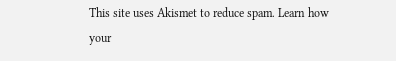This site uses Akismet to reduce spam. Learn how your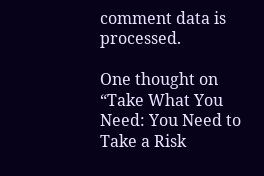comment data is processed.

One thought on “Take What You Need: You Need to Take a Risk